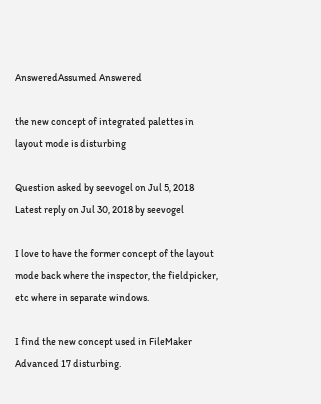AnsweredAssumed Answered

the new concept of integrated palettes in layout mode is disturbing

Question asked by seevogel on Jul 5, 2018
Latest reply on Jul 30, 2018 by seevogel

I love to have the former concept of the layout mode back where the inspector, the fieldpicker, etc where in separate windows.

I find the new concept used in FileMaker Advanced 17 disturbing.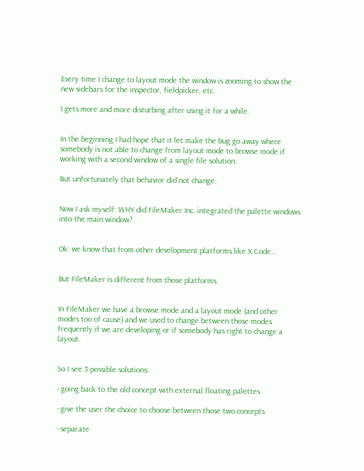Every time I change to layout mode the window is zooming to show the new sidebars for the inspector, fieldpicker, etc.

I gets more and more disturbing after using it for a while.


In the beginning I had hope that it let make the bug go away where somebody is not able to change from layout mode to browse mode if working with a second window of a single file solution.

But unfortunately that behavior did not change.


Now I ask myself: WHY did FileMaker Inc. integrated the palette windows into the main window?


Ok: we know that from other development platforms like X Code…


But FileMaker is different from those platforms.


In FileMaker we have a browse mode and a layout mode (and other modes too of cause) and we used to change between those modes frequently if we are developing or if somebody has right to change a layout.


So I see 3 possible solutions:

- going back to the old concept with external floating palettes

- give the user the choice to choose between those two concepts

- separate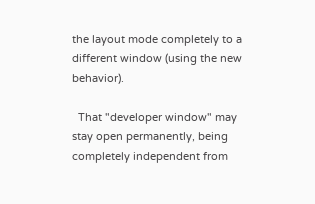the layout mode completely to a different window (using the new behavior).

  That "developer window" may stay open permanently, being completely independent from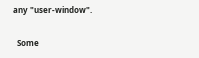any "user-window".

  Some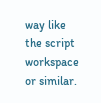way like the script workspace or similar.